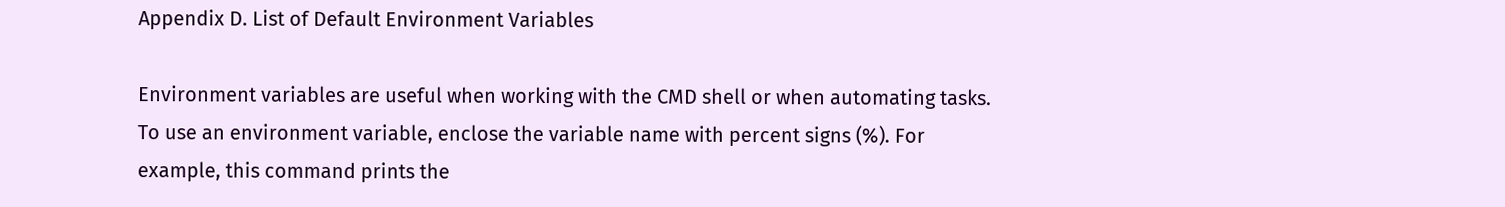Appendix D. List of Default Environment Variables

Environment variables are useful when working with the CMD shell or when automating tasks. To use an environment variable, enclose the variable name with percent signs (%). For example, this command prints the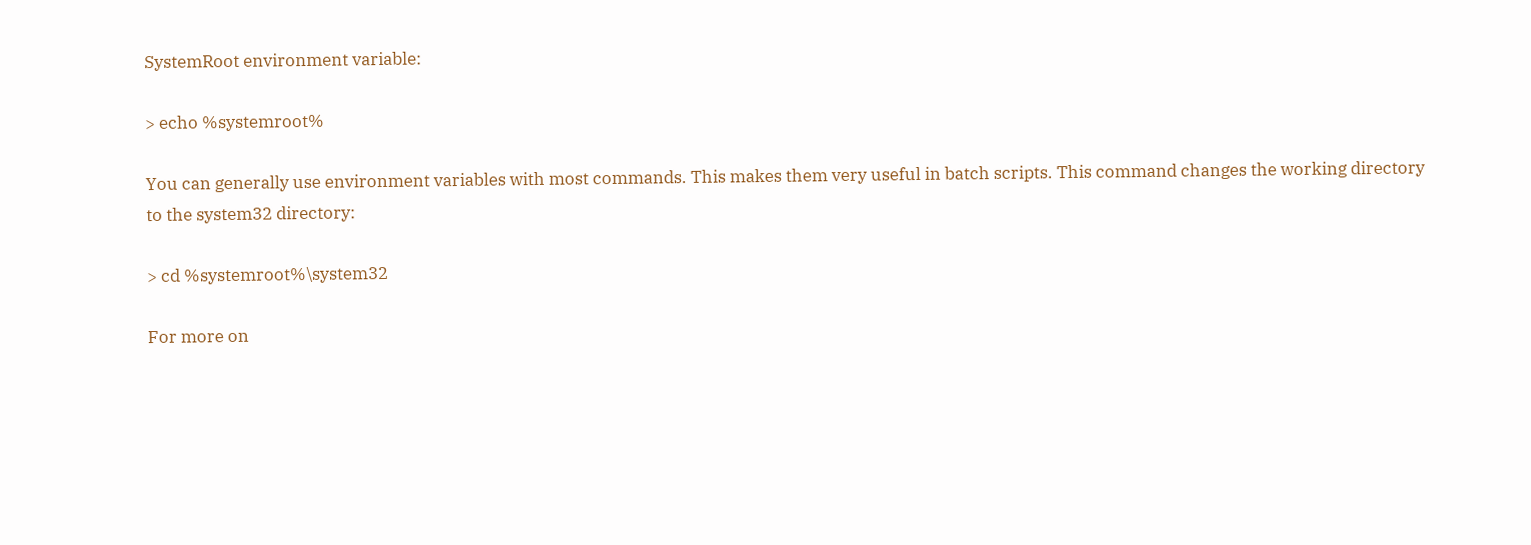SystemRoot environment variable:

> echo %systemroot%

You can generally use environment variables with most commands. This makes them very useful in batch scripts. This command changes the working directory to the system32 directory:

> cd %systemroot%\system32

For more on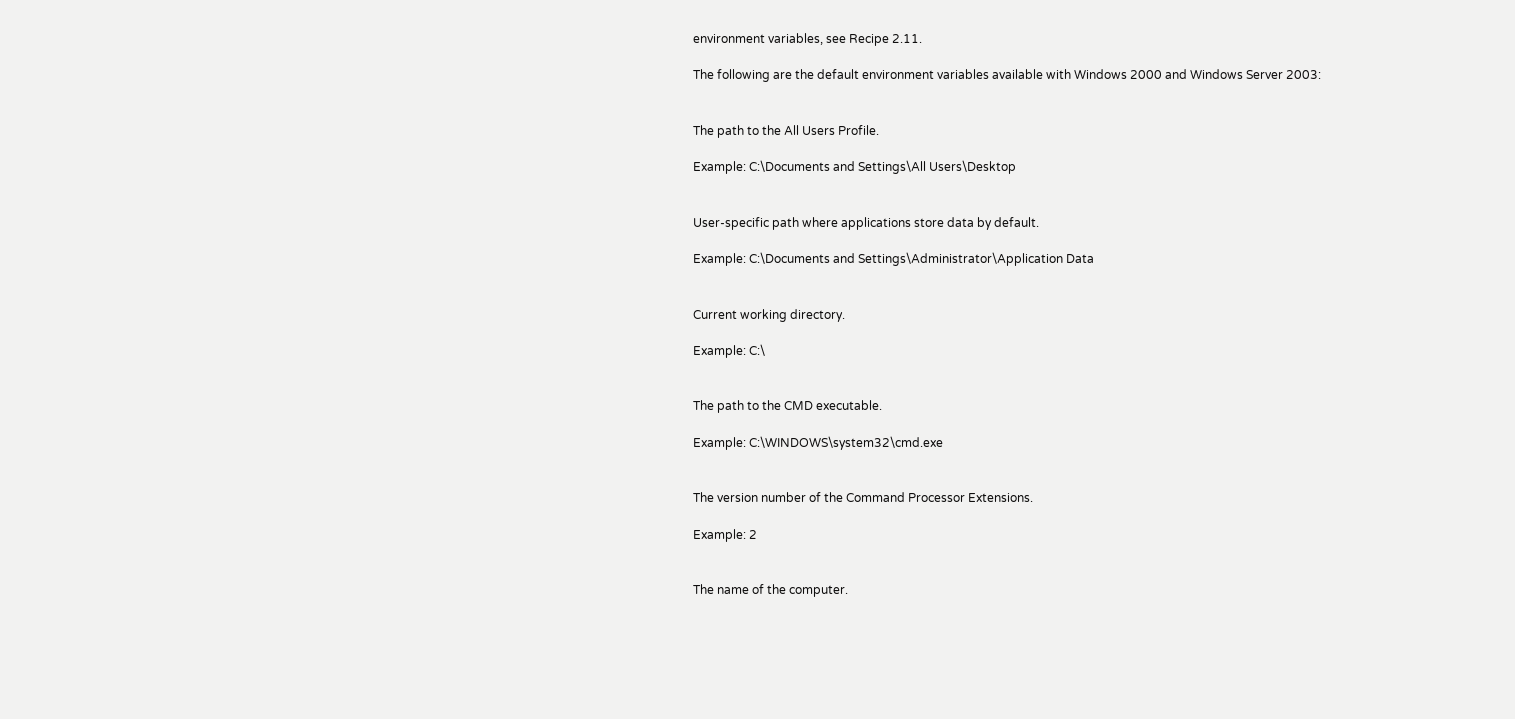environment variables, see Recipe 2.11.

The following are the default environment variables available with Windows 2000 and Windows Server 2003:


The path to the All Users Profile.

Example: C:\Documents and Settings\All Users\Desktop


User-specific path where applications store data by default.

Example: C:\Documents and Settings\Administrator\Application Data


Current working directory.

Example: C:\


The path to the CMD executable.

Example: C:\WINDOWS\system32\cmd.exe


The version number of the Command Processor Extensions.

Example: 2


The name of the computer.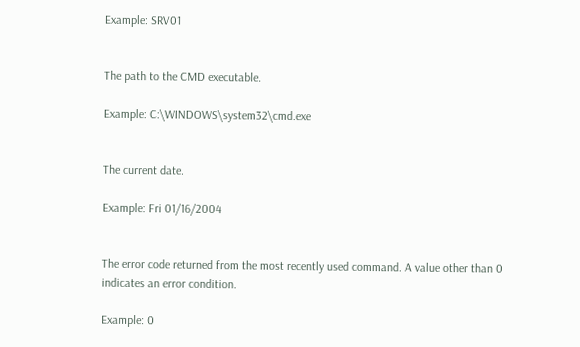Example: SRV01


The path to the CMD executable.

Example: C:\WINDOWS\system32\cmd.exe


The current date.

Example: Fri 01/16/2004


The error code returned from the most recently used command. A value other than 0 indicates an error condition.

Example: 0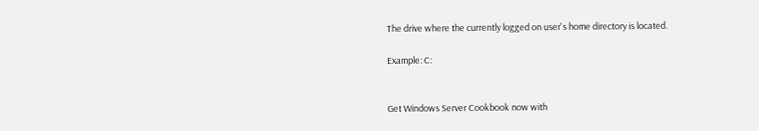The drive where the currently logged on user's home directory is located.

Example: C:


Get Windows Server Cookbook now with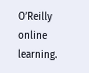O’Reilly online learning.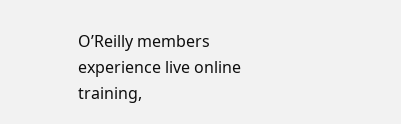O’Reilly members experience live online training,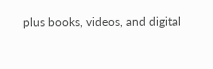plus books, videos, and digital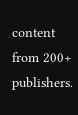content from 200+ publishers.